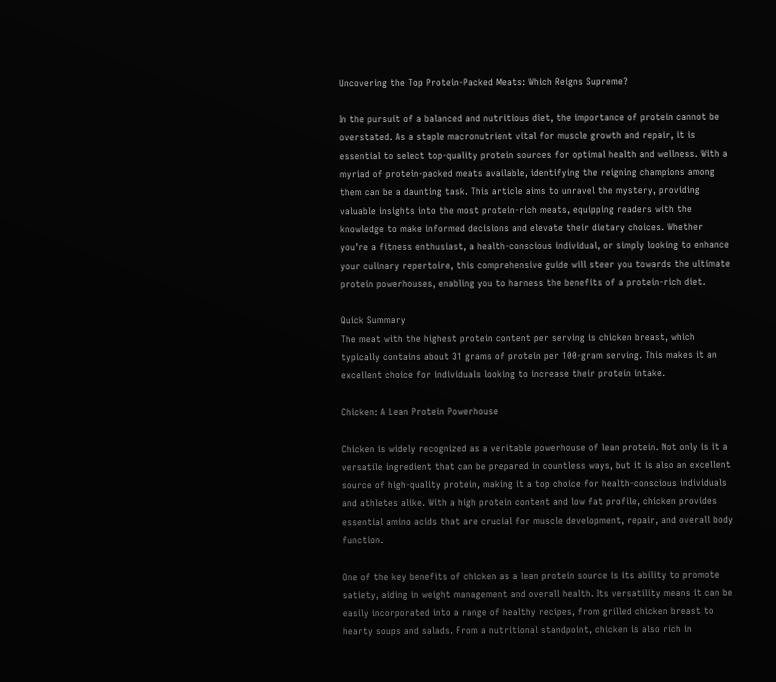Uncovering the Top Protein-Packed Meats: Which Reigns Supreme?

In the pursuit of a balanced and nutritious diet, the importance of protein cannot be overstated. As a staple macronutrient vital for muscle growth and repair, it is essential to select top-quality protein sources for optimal health and wellness. With a myriad of protein-packed meats available, identifying the reigning champions among them can be a daunting task. This article aims to unravel the mystery, providing valuable insights into the most protein-rich meats, equipping readers with the knowledge to make informed decisions and elevate their dietary choices. Whether you’re a fitness enthusiast, a health-conscious individual, or simply looking to enhance your culinary repertoire, this comprehensive guide will steer you towards the ultimate protein powerhouses, enabling you to harness the benefits of a protein-rich diet.

Quick Summary
The meat with the highest protein content per serving is chicken breast, which typically contains about 31 grams of protein per 100-gram serving. This makes it an excellent choice for individuals looking to increase their protein intake.

Chicken: A Lean Protein Powerhouse

Chicken is widely recognized as a veritable powerhouse of lean protein. Not only is it a versatile ingredient that can be prepared in countless ways, but it is also an excellent source of high-quality protein, making it a top choice for health-conscious individuals and athletes alike. With a high protein content and low fat profile, chicken provides essential amino acids that are crucial for muscle development, repair, and overall body function.

One of the key benefits of chicken as a lean protein source is its ability to promote satiety, aiding in weight management and overall health. Its versatility means it can be easily incorporated into a range of healthy recipes, from grilled chicken breast to hearty soups and salads. From a nutritional standpoint, chicken is also rich in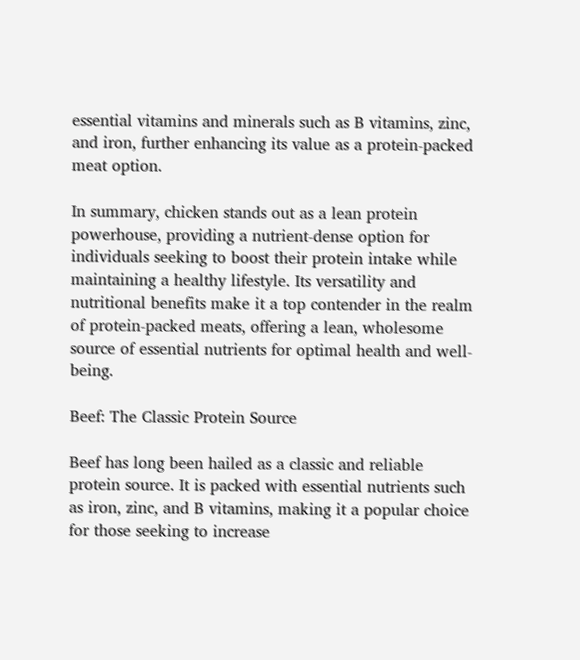essential vitamins and minerals such as B vitamins, zinc, and iron, further enhancing its value as a protein-packed meat option.

In summary, chicken stands out as a lean protein powerhouse, providing a nutrient-dense option for individuals seeking to boost their protein intake while maintaining a healthy lifestyle. Its versatility and nutritional benefits make it a top contender in the realm of protein-packed meats, offering a lean, wholesome source of essential nutrients for optimal health and well-being.

Beef: The Classic Protein Source

Beef has long been hailed as a classic and reliable protein source. It is packed with essential nutrients such as iron, zinc, and B vitamins, making it a popular choice for those seeking to increase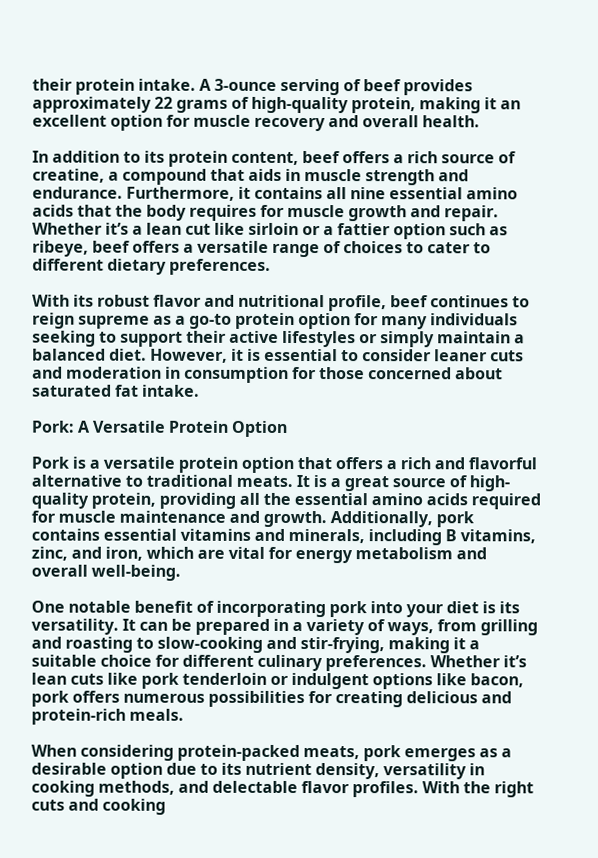their protein intake. A 3-ounce serving of beef provides approximately 22 grams of high-quality protein, making it an excellent option for muscle recovery and overall health.

In addition to its protein content, beef offers a rich source of creatine, a compound that aids in muscle strength and endurance. Furthermore, it contains all nine essential amino acids that the body requires for muscle growth and repair. Whether it’s a lean cut like sirloin or a fattier option such as ribeye, beef offers a versatile range of choices to cater to different dietary preferences.

With its robust flavor and nutritional profile, beef continues to reign supreme as a go-to protein option for many individuals seeking to support their active lifestyles or simply maintain a balanced diet. However, it is essential to consider leaner cuts and moderation in consumption for those concerned about saturated fat intake.

Pork: A Versatile Protein Option

Pork is a versatile protein option that offers a rich and flavorful alternative to traditional meats. It is a great source of high-quality protein, providing all the essential amino acids required for muscle maintenance and growth. Additionally, pork contains essential vitamins and minerals, including B vitamins, zinc, and iron, which are vital for energy metabolism and overall well-being.

One notable benefit of incorporating pork into your diet is its versatility. It can be prepared in a variety of ways, from grilling and roasting to slow-cooking and stir-frying, making it a suitable choice for different culinary preferences. Whether it’s lean cuts like pork tenderloin or indulgent options like bacon, pork offers numerous possibilities for creating delicious and protein-rich meals.

When considering protein-packed meats, pork emerges as a desirable option due to its nutrient density, versatility in cooking methods, and delectable flavor profiles. With the right cuts and cooking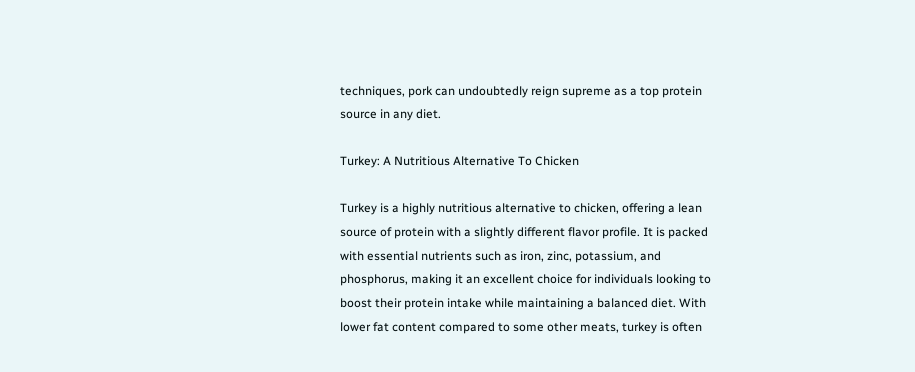techniques, pork can undoubtedly reign supreme as a top protein source in any diet.

Turkey: A Nutritious Alternative To Chicken

Turkey is a highly nutritious alternative to chicken, offering a lean source of protein with a slightly different flavor profile. It is packed with essential nutrients such as iron, zinc, potassium, and phosphorus, making it an excellent choice for individuals looking to boost their protein intake while maintaining a balanced diet. With lower fat content compared to some other meats, turkey is often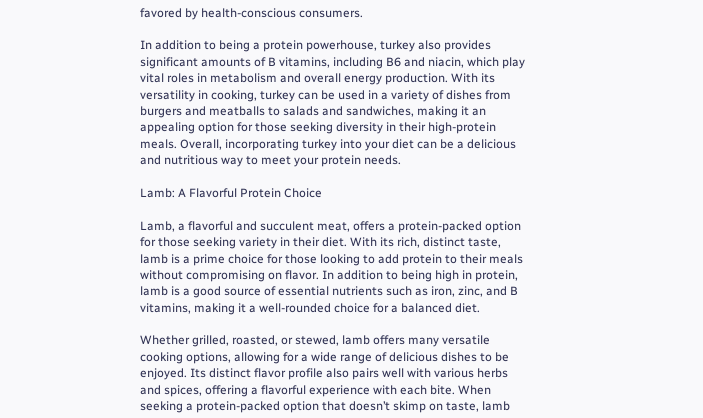favored by health-conscious consumers.

In addition to being a protein powerhouse, turkey also provides significant amounts of B vitamins, including B6 and niacin, which play vital roles in metabolism and overall energy production. With its versatility in cooking, turkey can be used in a variety of dishes from burgers and meatballs to salads and sandwiches, making it an appealing option for those seeking diversity in their high-protein meals. Overall, incorporating turkey into your diet can be a delicious and nutritious way to meet your protein needs.

Lamb: A Flavorful Protein Choice

Lamb, a flavorful and succulent meat, offers a protein-packed option for those seeking variety in their diet. With its rich, distinct taste, lamb is a prime choice for those looking to add protein to their meals without compromising on flavor. In addition to being high in protein, lamb is a good source of essential nutrients such as iron, zinc, and B vitamins, making it a well-rounded choice for a balanced diet.

Whether grilled, roasted, or stewed, lamb offers many versatile cooking options, allowing for a wide range of delicious dishes to be enjoyed. Its distinct flavor profile also pairs well with various herbs and spices, offering a flavorful experience with each bite. When seeking a protein-packed option that doesn’t skimp on taste, lamb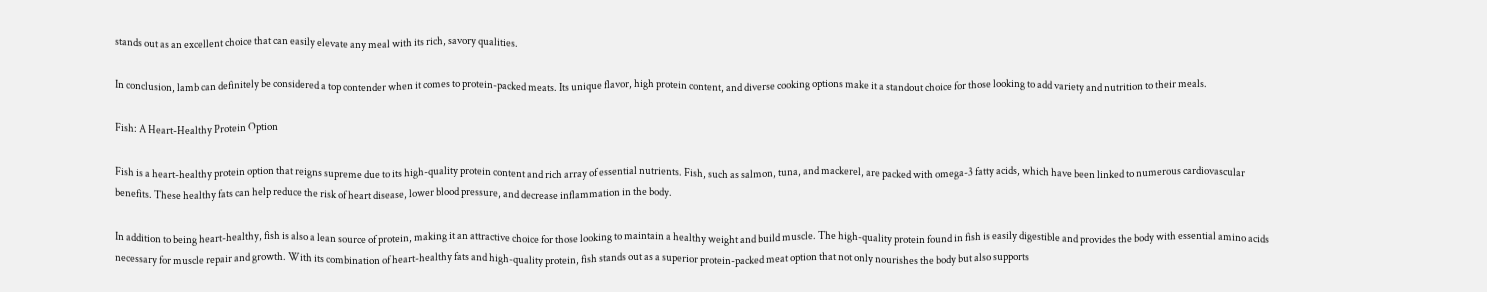stands out as an excellent choice that can easily elevate any meal with its rich, savory qualities.

In conclusion, lamb can definitely be considered a top contender when it comes to protein-packed meats. Its unique flavor, high protein content, and diverse cooking options make it a standout choice for those looking to add variety and nutrition to their meals.

Fish: A Heart-Healthy Protein Option

Fish is a heart-healthy protein option that reigns supreme due to its high-quality protein content and rich array of essential nutrients. Fish, such as salmon, tuna, and mackerel, are packed with omega-3 fatty acids, which have been linked to numerous cardiovascular benefits. These healthy fats can help reduce the risk of heart disease, lower blood pressure, and decrease inflammation in the body.

In addition to being heart-healthy, fish is also a lean source of protein, making it an attractive choice for those looking to maintain a healthy weight and build muscle. The high-quality protein found in fish is easily digestible and provides the body with essential amino acids necessary for muscle repair and growth. With its combination of heart-healthy fats and high-quality protein, fish stands out as a superior protein-packed meat option that not only nourishes the body but also supports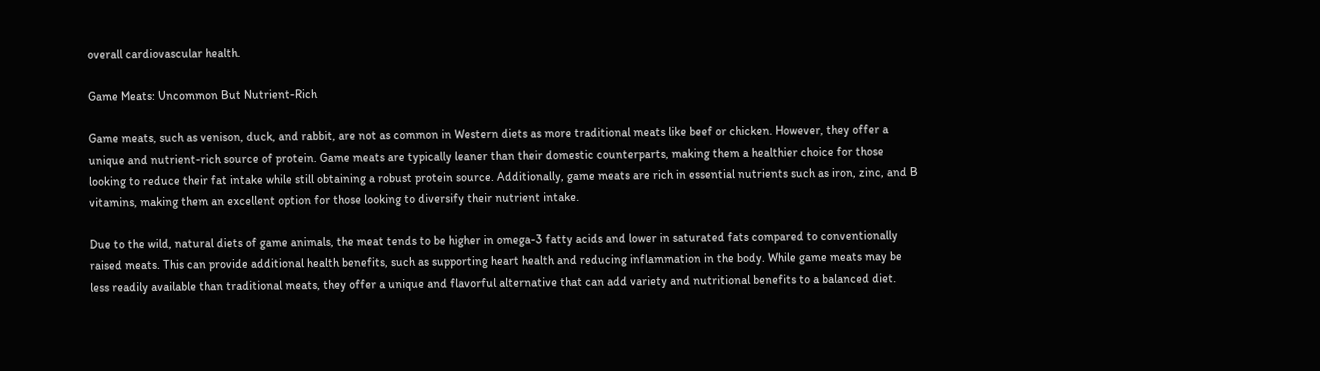overall cardiovascular health.

Game Meats: Uncommon But Nutrient-Rich

Game meats, such as venison, duck, and rabbit, are not as common in Western diets as more traditional meats like beef or chicken. However, they offer a unique and nutrient-rich source of protein. Game meats are typically leaner than their domestic counterparts, making them a healthier choice for those looking to reduce their fat intake while still obtaining a robust protein source. Additionally, game meats are rich in essential nutrients such as iron, zinc, and B vitamins, making them an excellent option for those looking to diversify their nutrient intake.

Due to the wild, natural diets of game animals, the meat tends to be higher in omega-3 fatty acids and lower in saturated fats compared to conventionally raised meats. This can provide additional health benefits, such as supporting heart health and reducing inflammation in the body. While game meats may be less readily available than traditional meats, they offer a unique and flavorful alternative that can add variety and nutritional benefits to a balanced diet.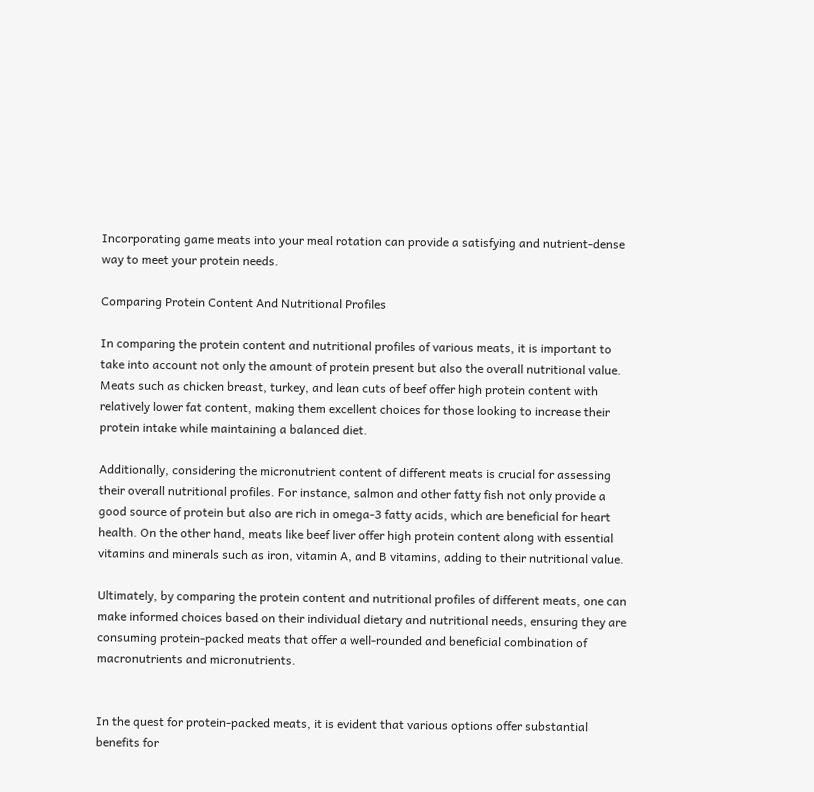Incorporating game meats into your meal rotation can provide a satisfying and nutrient-dense way to meet your protein needs.

Comparing Protein Content And Nutritional Profiles

In comparing the protein content and nutritional profiles of various meats, it is important to take into account not only the amount of protein present but also the overall nutritional value. Meats such as chicken breast, turkey, and lean cuts of beef offer high protein content with relatively lower fat content, making them excellent choices for those looking to increase their protein intake while maintaining a balanced diet.

Additionally, considering the micronutrient content of different meats is crucial for assessing their overall nutritional profiles. For instance, salmon and other fatty fish not only provide a good source of protein but also are rich in omega-3 fatty acids, which are beneficial for heart health. On the other hand, meats like beef liver offer high protein content along with essential vitamins and minerals such as iron, vitamin A, and B vitamins, adding to their nutritional value.

Ultimately, by comparing the protein content and nutritional profiles of different meats, one can make informed choices based on their individual dietary and nutritional needs, ensuring they are consuming protein-packed meats that offer a well-rounded and beneficial combination of macronutrients and micronutrients.


In the quest for protein-packed meats, it is evident that various options offer substantial benefits for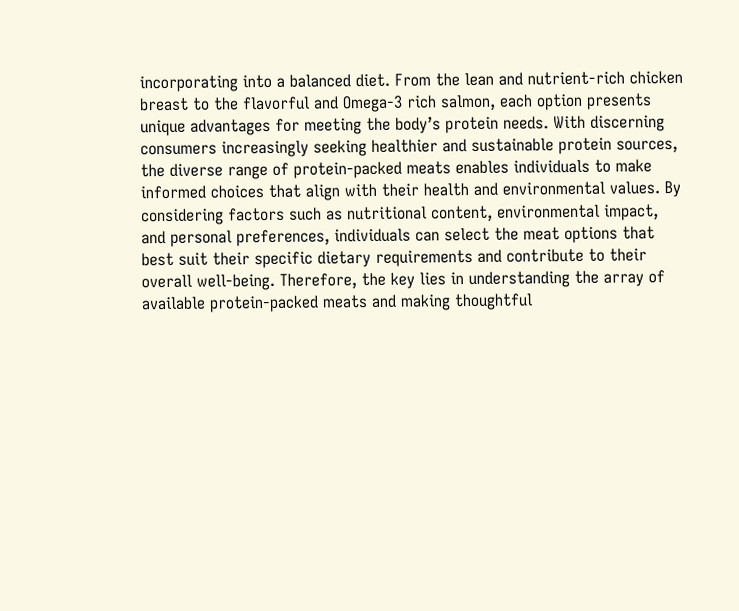incorporating into a balanced diet. From the lean and nutrient-rich chicken breast to the flavorful and Omega-3 rich salmon, each option presents unique advantages for meeting the body’s protein needs. With discerning consumers increasingly seeking healthier and sustainable protein sources, the diverse range of protein-packed meats enables individuals to make informed choices that align with their health and environmental values. By considering factors such as nutritional content, environmental impact, and personal preferences, individuals can select the meat options that best suit their specific dietary requirements and contribute to their overall well-being. Therefore, the key lies in understanding the array of available protein-packed meats and making thoughtful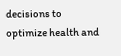decisions to optimize health and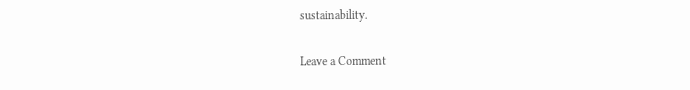sustainability.

Leave a Comment